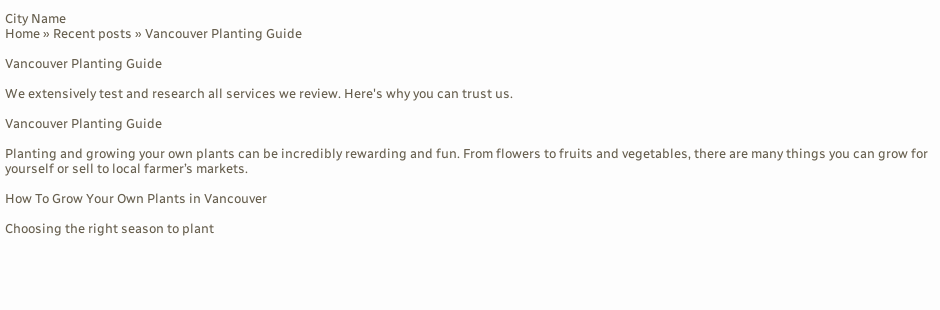City Name
Home » Recent posts » Vancouver Planting Guide

Vancouver Planting Guide

We extensively test and research all services we review. Here's why you can trust us.

Vancouver Planting Guide

Planting and growing your own plants can be incredibly rewarding and fun. From flowers to fruits and vegetables, there are many things you can grow for yourself or sell to local farmer’s markets.

How To Grow Your Own Plants in Vancouver

Choosing the right season to plant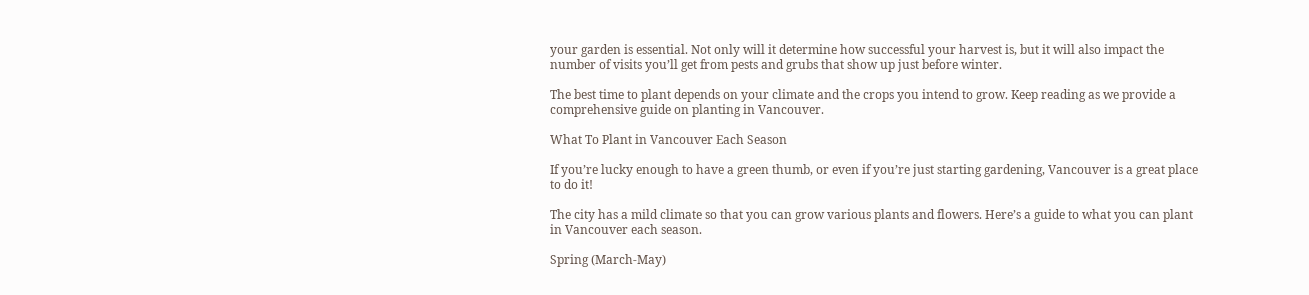your garden is essential. Not only will it determine how successful your harvest is, but it will also impact the number of visits you’ll get from pests and grubs that show up just before winter.

The best time to plant depends on your climate and the crops you intend to grow. Keep reading as we provide a comprehensive guide on planting in Vancouver.

What To Plant in Vancouver Each Season

If you’re lucky enough to have a green thumb, or even if you’re just starting gardening, Vancouver is a great place to do it!

The city has a mild climate so that you can grow various plants and flowers. Here’s a guide to what you can plant in Vancouver each season.

Spring (March-May)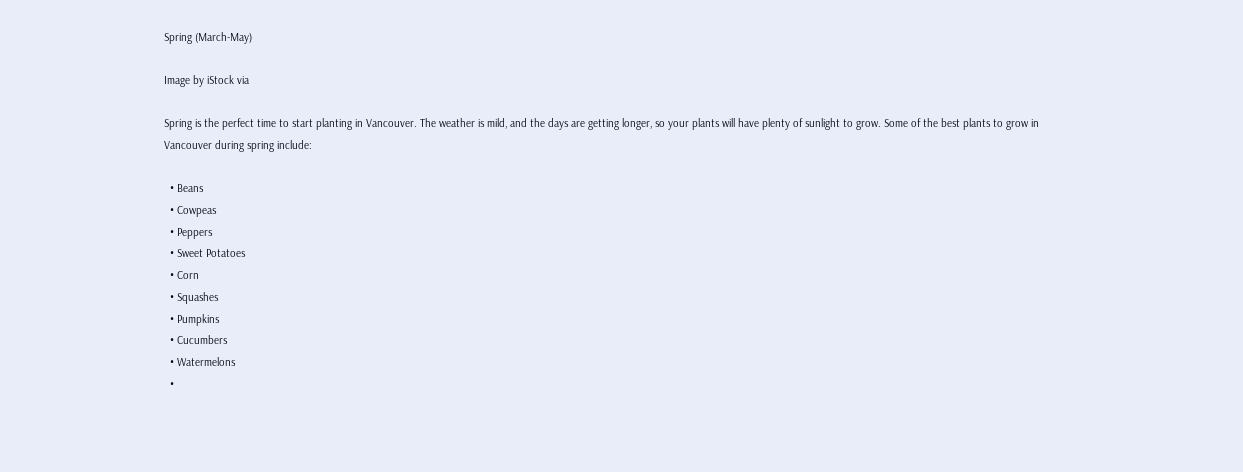Spring (March-May)

Image by iStock via

Spring is the perfect time to start planting in Vancouver. The weather is mild, and the days are getting longer, so your plants will have plenty of sunlight to grow. Some of the best plants to grow in Vancouver during spring include:

  • Beans
  • Cowpeas
  • Peppers
  • Sweet Potatoes
  • Corn
  • Squashes
  • Pumpkins
  • Cucumbers
  • Watermelons
  •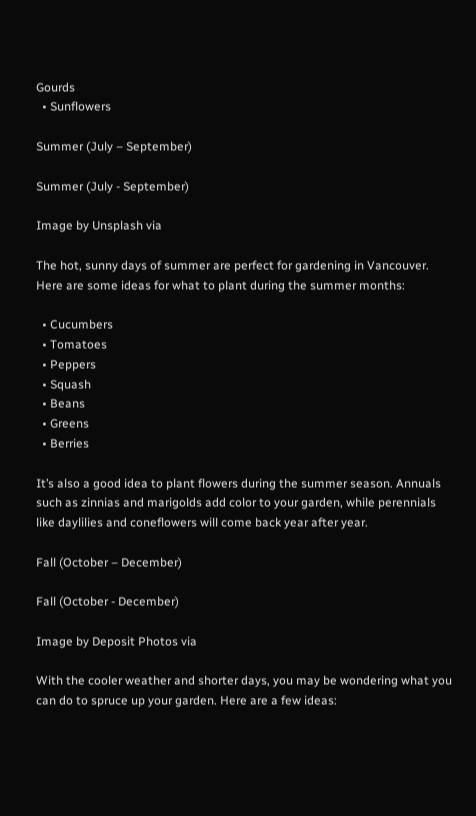Gourds
  • Sunflowers

Summer (July – September)

Summer (July - September)

Image by Unsplash via

The hot, sunny days of summer are perfect for gardening in Vancouver. Here are some ideas for what to plant during the summer months:

  • Cucumbers
  • Tomatoes
  • Peppers
  • Squash
  • Beans
  • Greens
  • Berries

It’s also a good idea to plant flowers during the summer season. Annuals such as zinnias and marigolds add color to your garden, while perennials like daylilies and coneflowers will come back year after year.

Fall (October – December)

Fall (October - December)

Image by Deposit Photos via

With the cooler weather and shorter days, you may be wondering what you can do to spruce up your garden. Here are a few ideas: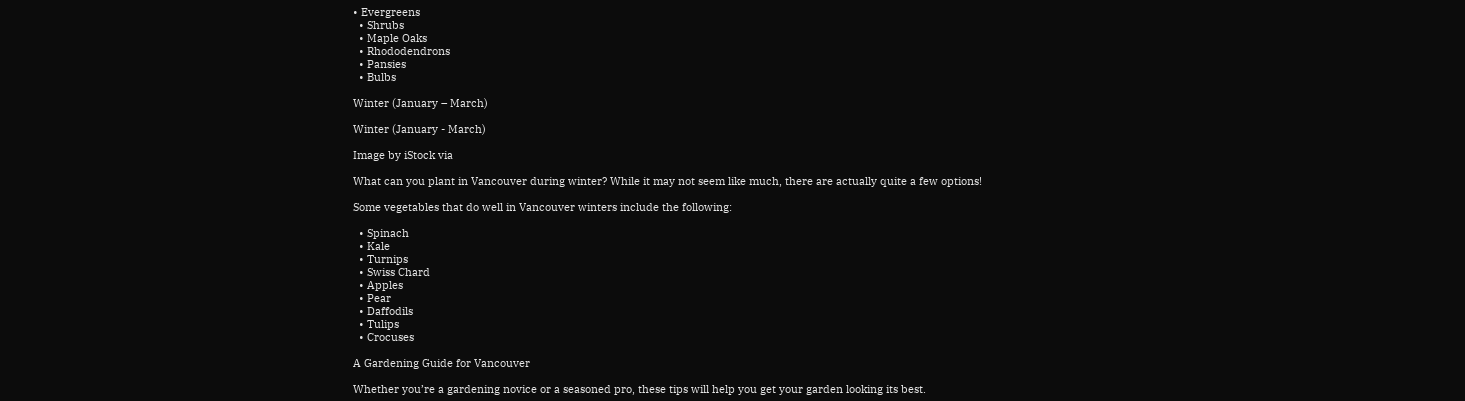• Evergreens
  • Shrubs
  • Maple Oaks
  • Rhododendrons
  • Pansies
  • Bulbs

Winter (January – March)

Winter (January - March)

Image by iStock via

What can you plant in Vancouver during winter? While it may not seem like much, there are actually quite a few options!

Some vegetables that do well in Vancouver winters include the following:

  • Spinach
  • Kale
  • Turnips
  • Swiss Chard
  • Apples
  • Pear
  • Daffodils
  • Tulips
  • Crocuses

A Gardening Guide for Vancouver

Whether you’re a gardening novice or a seasoned pro, these tips will help you get your garden looking its best.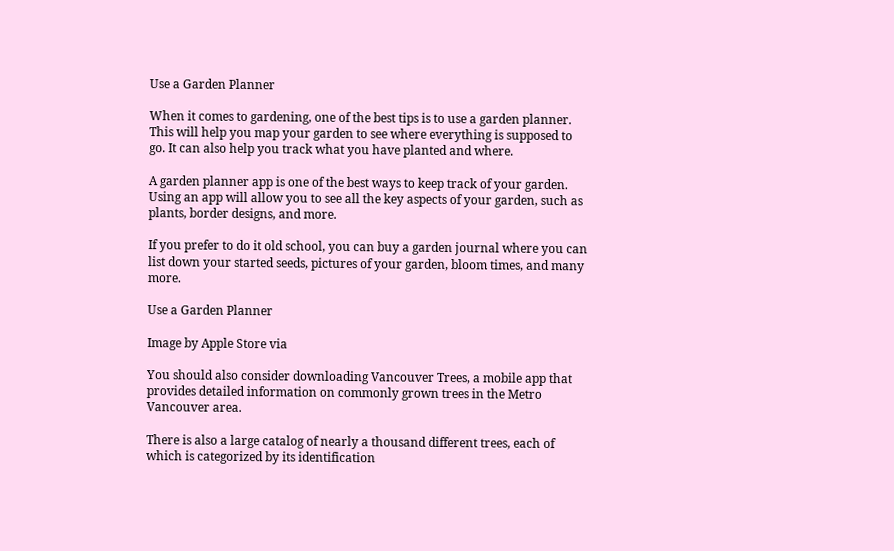Use a Garden Planner

When it comes to gardening, one of the best tips is to use a garden planner. This will help you map your garden to see where everything is supposed to go. It can also help you track what you have planted and where.

A garden planner app is one of the best ways to keep track of your garden. Using an app will allow you to see all the key aspects of your garden, such as plants, border designs, and more.

If you prefer to do it old school, you can buy a garden journal where you can list down your started seeds, pictures of your garden, bloom times, and many more.

Use a Garden Planner

Image by Apple Store via

You should also consider downloading Vancouver Trees, a mobile app that provides detailed information on commonly grown trees in the Metro Vancouver area.

There is also a large catalog of nearly a thousand different trees, each of which is categorized by its identification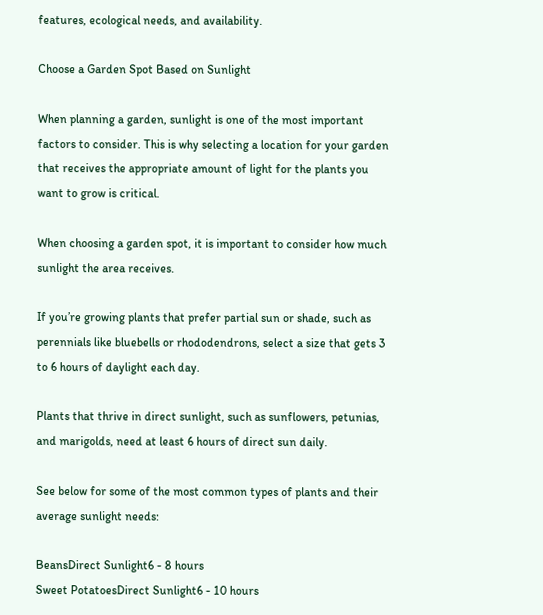features, ecological needs, and availability.

Choose a Garden Spot Based on Sunlight

When planning a garden, sunlight is one of the most important factors to consider. This is why selecting a location for your garden that receives the appropriate amount of light for the plants you want to grow is critical.

When choosing a garden spot, it is important to consider how much sunlight the area receives.

If you’re growing plants that prefer partial sun or shade, such as perennials like bluebells or rhododendrons, select a size that gets 3 to 6 hours of daylight each day.

Plants that thrive in direct sunlight, such as sunflowers, petunias, and marigolds, need at least 6 hours of direct sun daily.

See below for some of the most common types of plants and their average sunlight needs:

BeansDirect Sunlight6 - 8 hours
Sweet PotatoesDirect Sunlight6 - 10 hours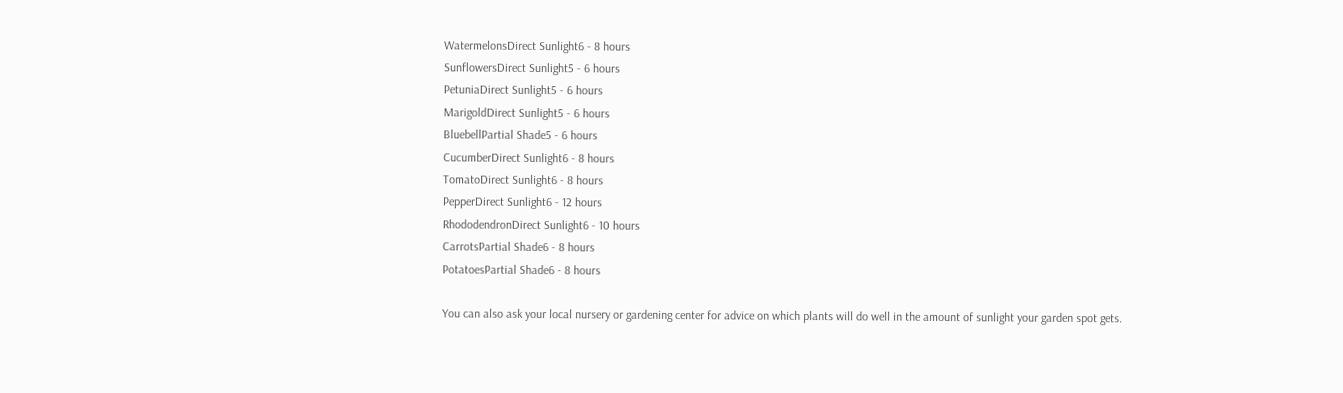WatermelonsDirect Sunlight6 - 8 hours
SunflowersDirect Sunlight5 - 6 hours
PetuniaDirect Sunlight5 - 6 hours
MarigoldDirect Sunlight5 - 6 hours
BluebellPartial Shade5 - 6 hours
CucumberDirect Sunlight6 - 8 hours
TomatoDirect Sunlight6 - 8 hours
PepperDirect Sunlight6 - 12 hours
RhododendronDirect Sunlight6 - 10 hours
CarrotsPartial Shade6 - 8 hours
PotatoesPartial Shade6 - 8 hours

You can also ask your local nursery or gardening center for advice on which plants will do well in the amount of sunlight your garden spot gets.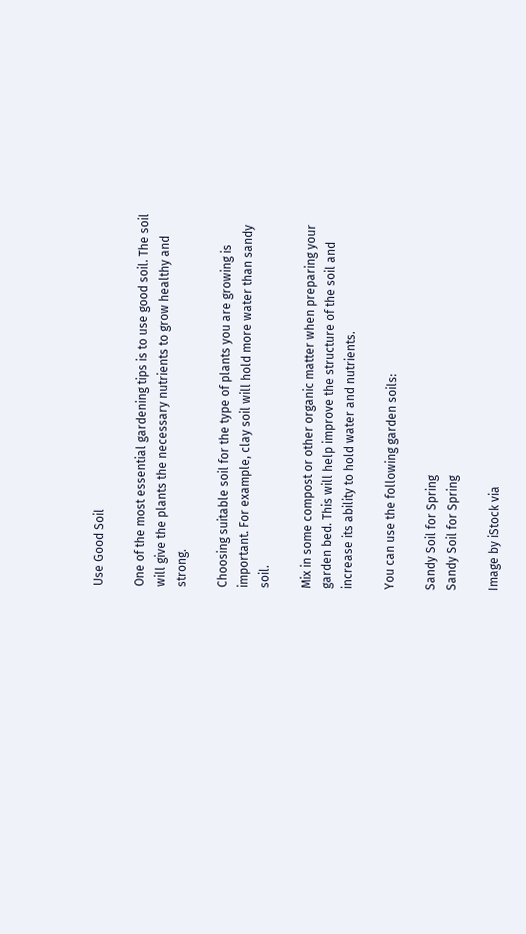Use Good Soil

One of the most essential gardening tips is to use good soil. The soil will give the plants the necessary nutrients to grow healthy and strong.

Choosing suitable soil for the type of plants you are growing is important. For example, clay soil will hold more water than sandy soil.

Mix in some compost or other organic matter when preparing your garden bed. This will help improve the structure of the soil and increase its ability to hold water and nutrients.

You can use the following garden soils:

Sandy Soil for Spring
Sandy Soil for Spring

Image by iStock via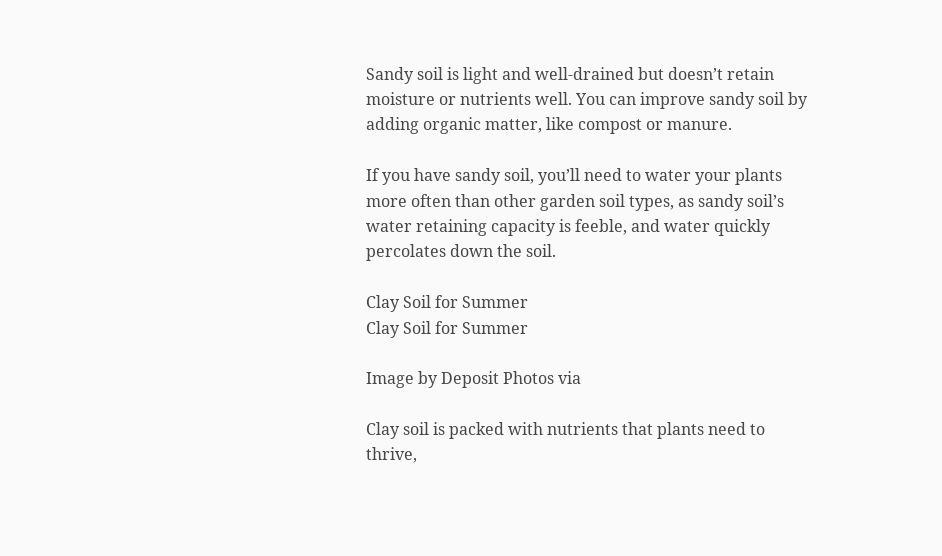Sandy soil is light and well-drained but doesn’t retain moisture or nutrients well. You can improve sandy soil by adding organic matter, like compost or manure.

If you have sandy soil, you’ll need to water your plants more often than other garden soil types, as sandy soil’s water retaining capacity is feeble, and water quickly percolates down the soil.

Clay Soil for Summer
Clay Soil for Summer

Image by Deposit Photos via

Clay soil is packed with nutrients that plants need to thrive,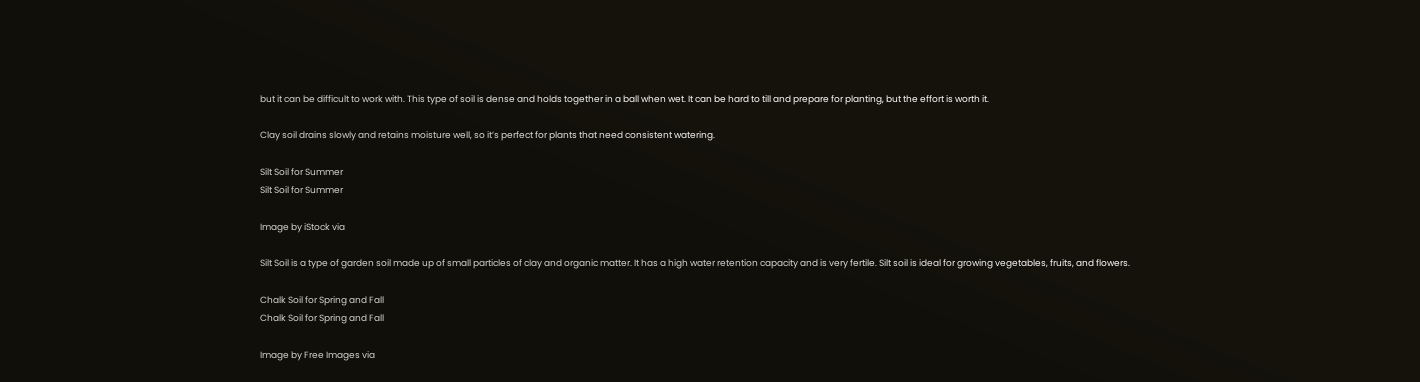but it can be difficult to work with. This type of soil is dense and holds together in a ball when wet. It can be hard to till and prepare for planting, but the effort is worth it.

Clay soil drains slowly and retains moisture well, so it’s perfect for plants that need consistent watering.

Silt Soil for Summer
Silt Soil for Summer

Image by iStock via

Silt Soil is a type of garden soil made up of small particles of clay and organic matter. It has a high water retention capacity and is very fertile. Silt soil is ideal for growing vegetables, fruits, and flowers.

Chalk Soil for Spring and Fall
Chalk Soil for Spring and Fall

Image by Free Images via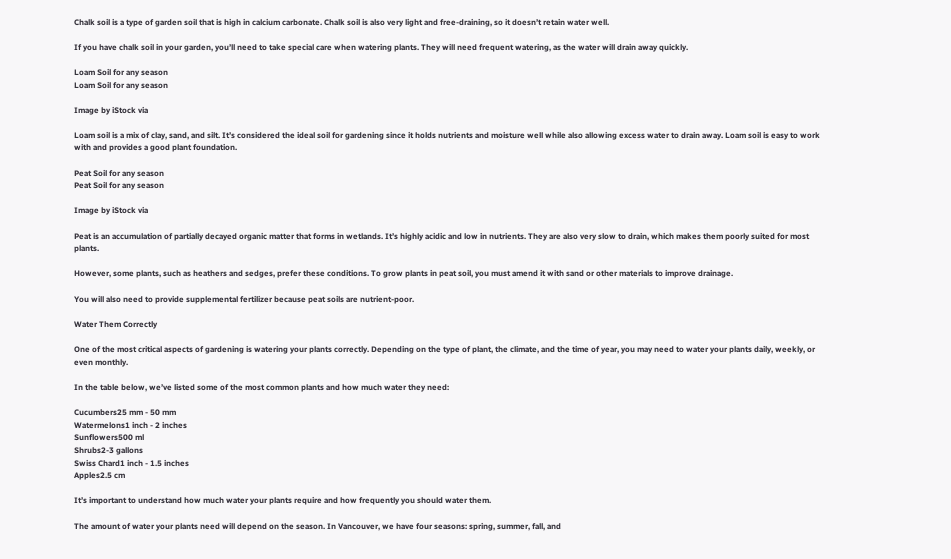Chalk soil is a type of garden soil that is high in calcium carbonate. Chalk soil is also very light and free-draining, so it doesn’t retain water well.

If you have chalk soil in your garden, you’ll need to take special care when watering plants. They will need frequent watering, as the water will drain away quickly.

Loam Soil for any season
Loam Soil for any season

Image by iStock via

Loam soil is a mix of clay, sand, and silt. It’s considered the ideal soil for gardening since it holds nutrients and moisture well while also allowing excess water to drain away. Loam soil is easy to work with and provides a good plant foundation.

Peat Soil for any season
Peat Soil for any season

Image by iStock via

Peat is an accumulation of partially decayed organic matter that forms in wetlands. It’s highly acidic and low in nutrients. They are also very slow to drain, which makes them poorly suited for most plants.

However, some plants, such as heathers and sedges, prefer these conditions. To grow plants in peat soil, you must amend it with sand or other materials to improve drainage.

You will also need to provide supplemental fertilizer because peat soils are nutrient-poor.

Water Them Correctly

One of the most critical aspects of gardening is watering your plants correctly. Depending on the type of plant, the climate, and the time of year, you may need to water your plants daily, weekly, or even monthly.

In the table below, we’ve listed some of the most common plants and how much water they need:

Cucumbers25 mm - 50 mm
Watermelons1 inch - 2 inches
Sunflowers500 ml
Shrubs2-3 gallons
Swiss Chard1 inch - 1.5 inches
Apples2.5 cm

It’s important to understand how much water your plants require and how frequently you should water them.

The amount of water your plants need will depend on the season. In Vancouver, we have four seasons: spring, summer, fall, and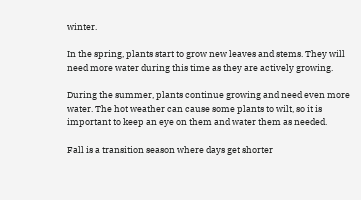winter.

In the spring, plants start to grow new leaves and stems. They will need more water during this time as they are actively growing.

During the summer, plants continue growing and need even more water. The hot weather can cause some plants to wilt, so it is important to keep an eye on them and water them as needed.

Fall is a transition season where days get shorter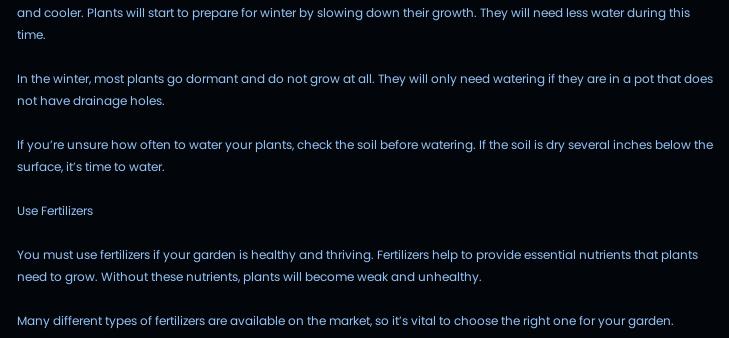and cooler. Plants will start to prepare for winter by slowing down their growth. They will need less water during this time.

In the winter, most plants go dormant and do not grow at all. They will only need watering if they are in a pot that does not have drainage holes.

If you’re unsure how often to water your plants, check the soil before watering. If the soil is dry several inches below the surface, it’s time to water.

Use Fertilizers

You must use fertilizers if your garden is healthy and thriving. Fertilizers help to provide essential nutrients that plants need to grow. Without these nutrients, plants will become weak and unhealthy.

Many different types of fertilizers are available on the market, so it’s vital to choose the right one for your garden.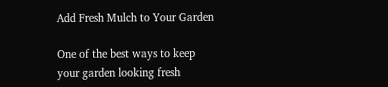Add Fresh Mulch to Your Garden

One of the best ways to keep your garden looking fresh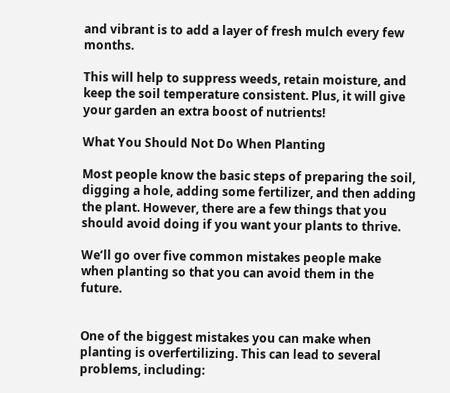and vibrant is to add a layer of fresh mulch every few months.

This will help to suppress weeds, retain moisture, and keep the soil temperature consistent. Plus, it will give your garden an extra boost of nutrients!

What You Should Not Do When Planting

Most people know the basic steps of preparing the soil, digging a hole, adding some fertilizer, and then adding the plant. However, there are a few things that you should avoid doing if you want your plants to thrive.

We’ll go over five common mistakes people make when planting so that you can avoid them in the future.


One of the biggest mistakes you can make when planting is overfertilizing. This can lead to several problems, including: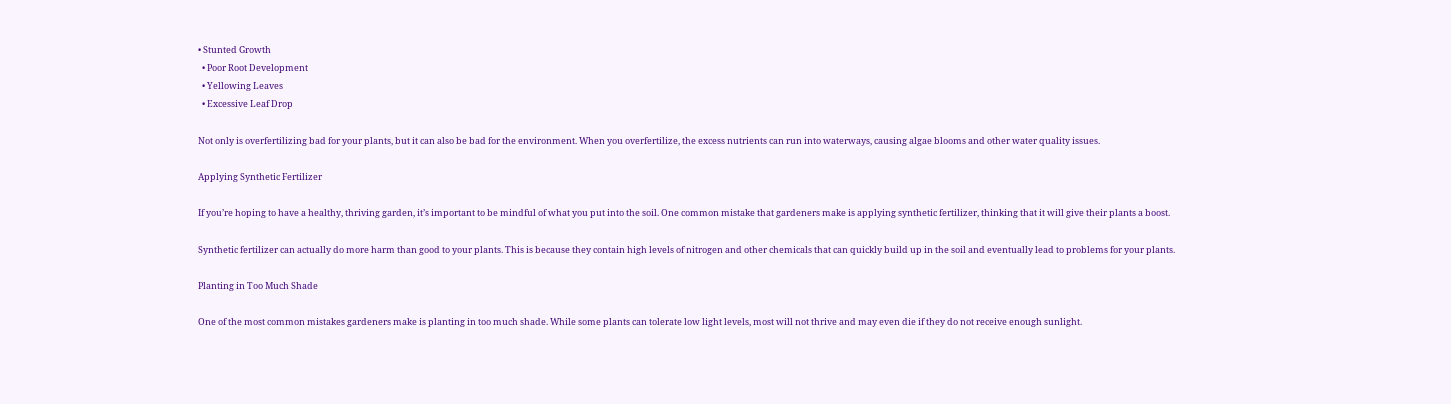• Stunted Growth
  • Poor Root Development
  • Yellowing Leaves
  • Excessive Leaf Drop

Not only is overfertilizing bad for your plants, but it can also be bad for the environment. When you overfertilize, the excess nutrients can run into waterways, causing algae blooms and other water quality issues.

Applying Synthetic Fertilizer

If you’re hoping to have a healthy, thriving garden, it’s important to be mindful of what you put into the soil. One common mistake that gardeners make is applying synthetic fertilizer, thinking that it will give their plants a boost.

Synthetic fertilizer can actually do more harm than good to your plants. This is because they contain high levels of nitrogen and other chemicals that can quickly build up in the soil and eventually lead to problems for your plants.

Planting in Too Much Shade

One of the most common mistakes gardeners make is planting in too much shade. While some plants can tolerate low light levels, most will not thrive and may even die if they do not receive enough sunlight.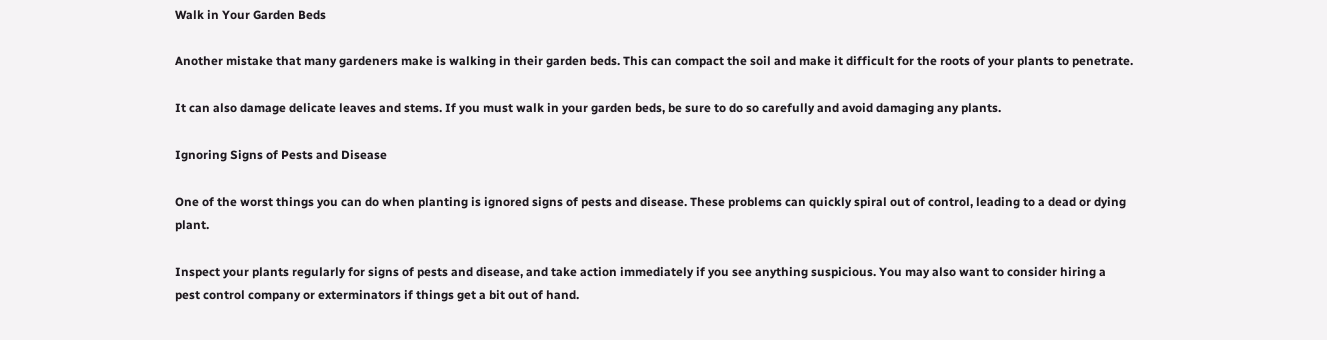Walk in Your Garden Beds

Another mistake that many gardeners make is walking in their garden beds. This can compact the soil and make it difficult for the roots of your plants to penetrate.

It can also damage delicate leaves and stems. If you must walk in your garden beds, be sure to do so carefully and avoid damaging any plants.

Ignoring Signs of Pests and Disease

One of the worst things you can do when planting is ignored signs of pests and disease. These problems can quickly spiral out of control, leading to a dead or dying plant.

Inspect your plants regularly for signs of pests and disease, and take action immediately if you see anything suspicious. You may also want to consider hiring a pest control company or exterminators if things get a bit out of hand.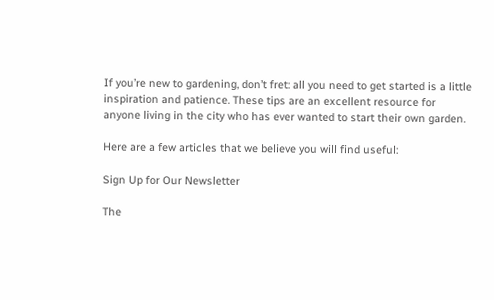If you’re new to gardening, don’t fret: all you need to get started is a little inspiration and patience. These tips are an excellent resource for anyone living in the city who has ever wanted to start their own garden.

Here are a few articles that we believe you will find useful:

Sign Up for Our Newsletter

The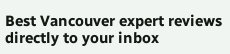Best Vancouver expert reviews directly to your inbox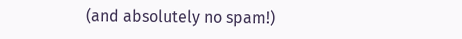(and absolutely no spam!)